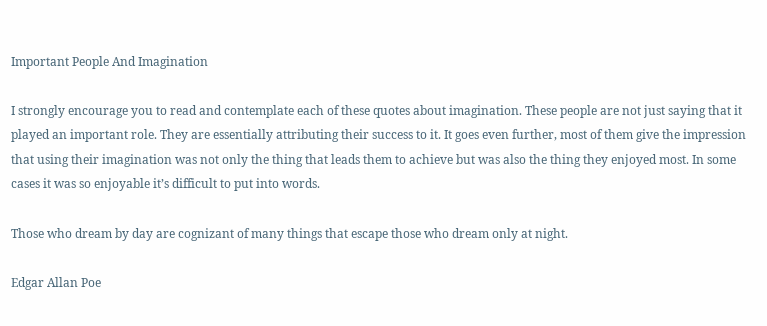Important People And Imagination

I strongly encourage you to read and contemplate each of these quotes about imagination. These people are not just saying that it played an important role. They are essentially attributing their success to it. It goes even further, most of them give the impression that using their imagination was not only the thing that leads them to achieve but was also the thing they enjoyed most. In some cases it was so enjoyable it’s difficult to put into words.

Those who dream by day are cognizant of many things that escape those who dream only at night.

Edgar Allan Poe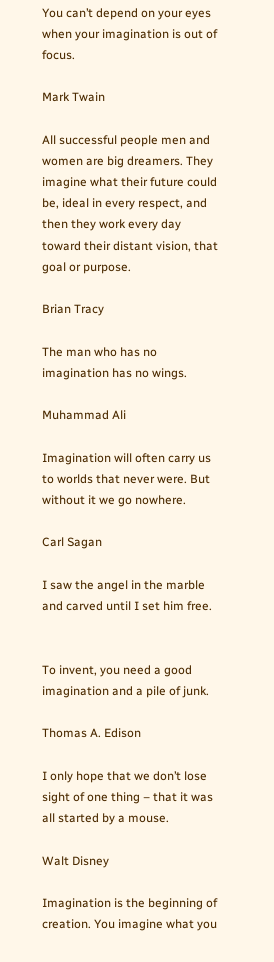You can’t depend on your eyes when your imagination is out of focus.

Mark Twain

All successful people men and women are big dreamers. They imagine what their future could be, ideal in every respect, and then they work every day toward their distant vision, that goal or purpose.

Brian Tracy

The man who has no imagination has no wings.

Muhammad Ali

Imagination will often carry us to worlds that never were. But without it we go nowhere.

Carl Sagan

I saw the angel in the marble and carved until I set him free.


To invent, you need a good imagination and a pile of junk.

Thomas A. Edison

I only hope that we don’t lose sight of one thing – that it was all started by a mouse.

Walt Disney

Imagination is the beginning of creation. You imagine what you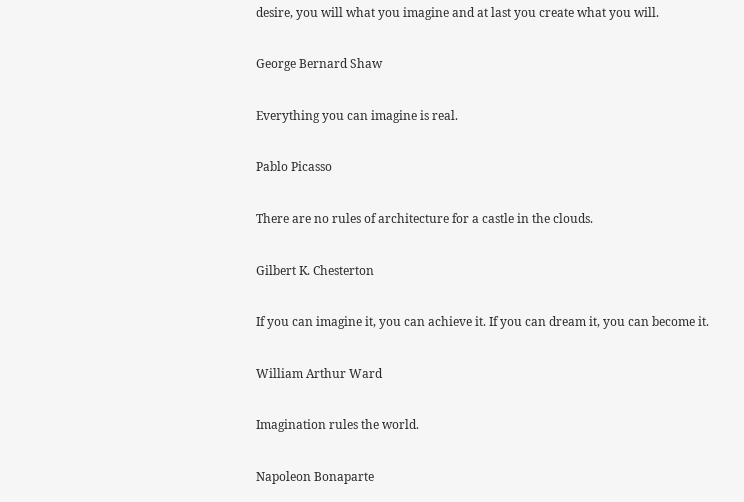desire, you will what you imagine and at last you create what you will.

George Bernard Shaw

Everything you can imagine is real.

Pablo Picasso

There are no rules of architecture for a castle in the clouds.

Gilbert K. Chesterton

If you can imagine it, you can achieve it. If you can dream it, you can become it.

William Arthur Ward

Imagination rules the world.

Napoleon Bonaparte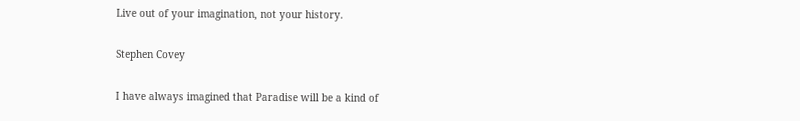Live out of your imagination, not your history.

Stephen Covey

I have always imagined that Paradise will be a kind of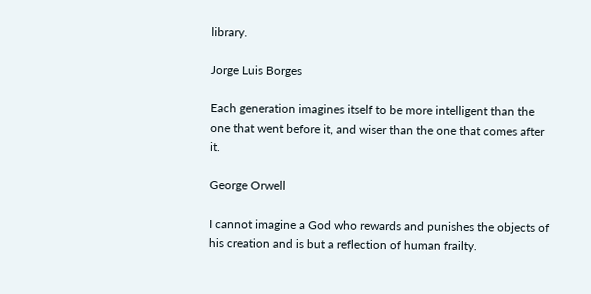library.

Jorge Luis Borges

Each generation imagines itself to be more intelligent than the one that went before it, and wiser than the one that comes after it.

George Orwell

I cannot imagine a God who rewards and punishes the objects of his creation and is but a reflection of human frailty.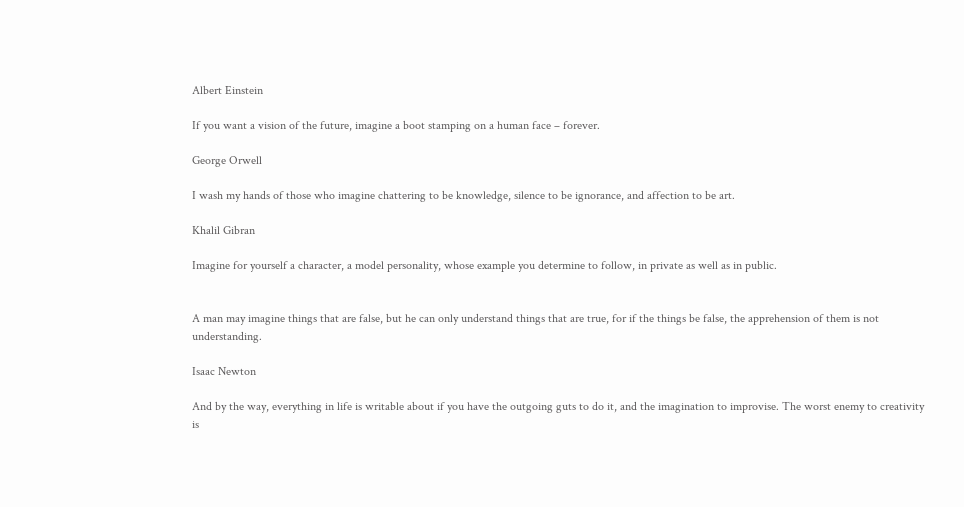Albert Einstein

If you want a vision of the future, imagine a boot stamping on a human face – forever.

George Orwell

I wash my hands of those who imagine chattering to be knowledge, silence to be ignorance, and affection to be art.

Khalil Gibran

Imagine for yourself a character, a model personality, whose example you determine to follow, in private as well as in public.


A man may imagine things that are false, but he can only understand things that are true, for if the things be false, the apprehension of them is not understanding.

Isaac Newton

And by the way, everything in life is writable about if you have the outgoing guts to do it, and the imagination to improvise. The worst enemy to creativity is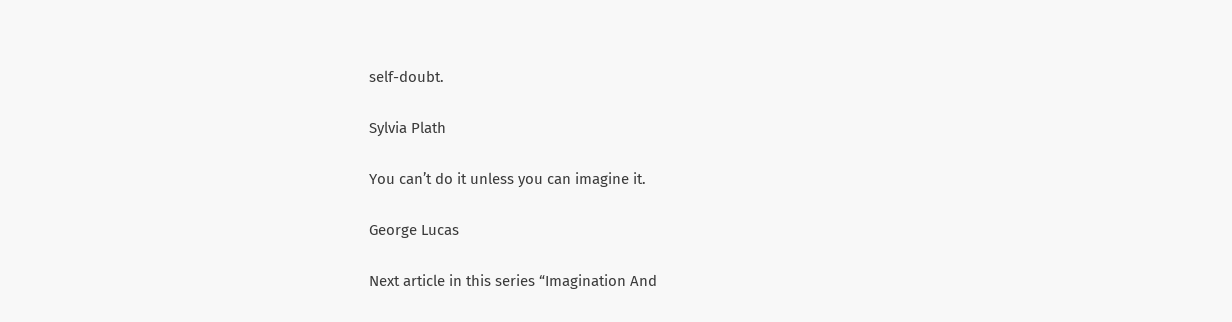self-doubt.

Sylvia Plath

You can’t do it unless you can imagine it.

George Lucas

Next article in this series “Imagination And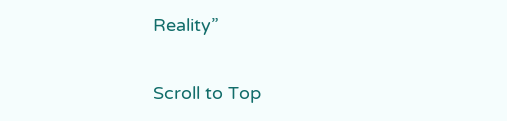Reality”

Scroll to Top